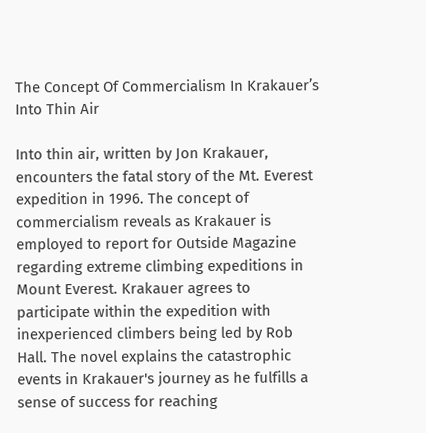The Concept Of Commercialism In Krakauer’s Into Thin Air

Into thin air, written by Jon Krakauer, encounters the fatal story of the Mt. Everest expedition in 1996. The concept of commercialism reveals as Krakauer is employed to report for Outside Magazine regarding extreme climbing expeditions in Mount Everest. Krakauer agrees to participate within the expedition with inexperienced climbers being led by Rob Hall. The novel explains the catastrophic events in Krakauer's journey as he fulfills a sense of success for reaching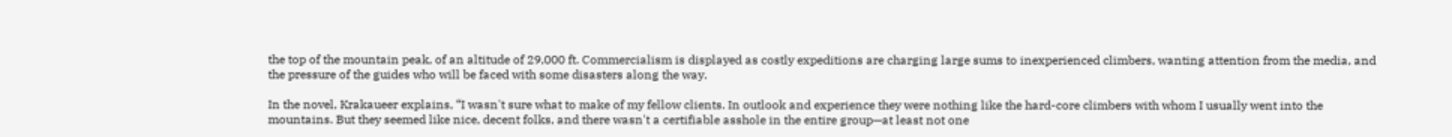the top of the mountain peak, of an altitude of 29,000 ft. Commercialism is displayed as costly expeditions are charging large sums to inexperienced climbers, wanting attention from the media, and the pressure of the guides who will be faced with some disasters along the way.

In the novel, Krakaueer explains, “I wasn't sure what to make of my fellow clients. In outlook and experience they were nothing like the hard-core climbers with whom I usually went into the mountains. But they seemed like nice, decent folks, and there wasn't a certifiable asshole in the entire group—at least not one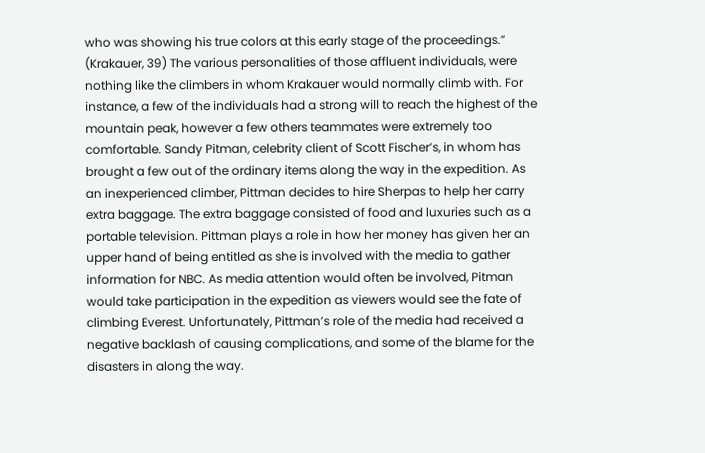who was showing his true colors at this early stage of the proceedings.” (Krakauer, 39) The various personalities of those affluent individuals, were nothing like the climbers in whom Krakauer would normally climb with. For instance, a few of the individuals had a strong will to reach the highest of the mountain peak, however a few others teammates were extremely too comfortable. Sandy Pitman, celebrity client of Scott Fischer’s, in whom has brought a few out of the ordinary items along the way in the expedition. As an inexperienced climber, Pittman decides to hire Sherpas to help her carry extra baggage. The extra baggage consisted of food and luxuries such as a portable television. Pittman plays a role in how her money has given her an upper hand of being entitled as she is involved with the media to gather information for NBC. As media attention would often be involved, Pitman would take participation in the expedition as viewers would see the fate of climbing Everest. Unfortunately, Pittman’s role of the media had received a negative backlash of causing complications, and some of the blame for the disasters in along the way.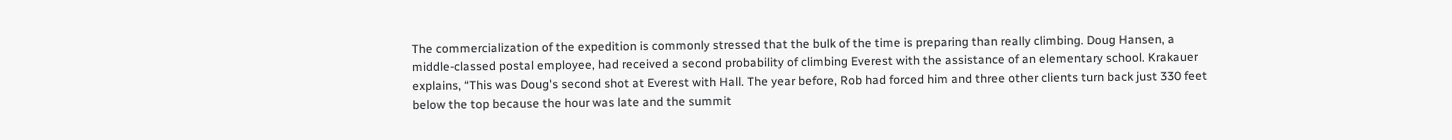The commercialization of the expedition is commonly stressed that the bulk of the time is preparing than really climbing. Doug Hansen, a middle-classed postal employee, had received a second probability of climbing Everest with the assistance of an elementary school. Krakauer explains, “This was Doug's second shot at Everest with Hall. The year before, Rob had forced him and three other clients turn back just 330 feet below the top because the hour was late and the summit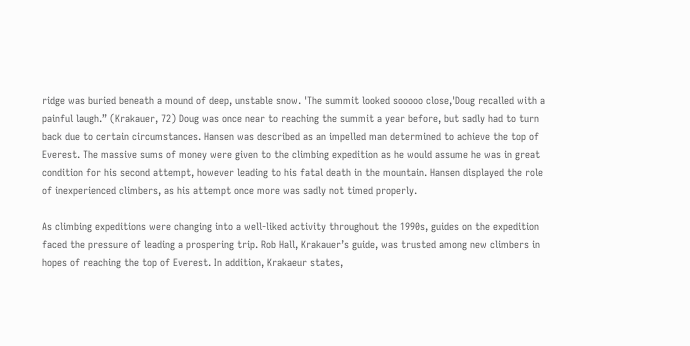ridge was buried beneath a mound of deep, unstable snow. 'The summit looked sooooo close,'Doug recalled with a painful laugh.” (Krakauer, 72) Doug was once near to reaching the summit a year before, but sadly had to turn back due to certain circumstances. Hansen was described as an impelled man determined to achieve the top of Everest. The massive sums of money were given to the climbing expedition as he would assume he was in great condition for his second attempt, however leading to his fatal death in the mountain. Hansen displayed the role of inexperienced climbers, as his attempt once more was sadly not timed properly.

As climbing expeditions were changing into a well-liked activity throughout the 1990s, guides on the expedition faced the pressure of leading a prospering trip. Rob Hall, Krakauer’s guide, was trusted among new climbers in hopes of reaching the top of Everest. In addition, Krakaeur states,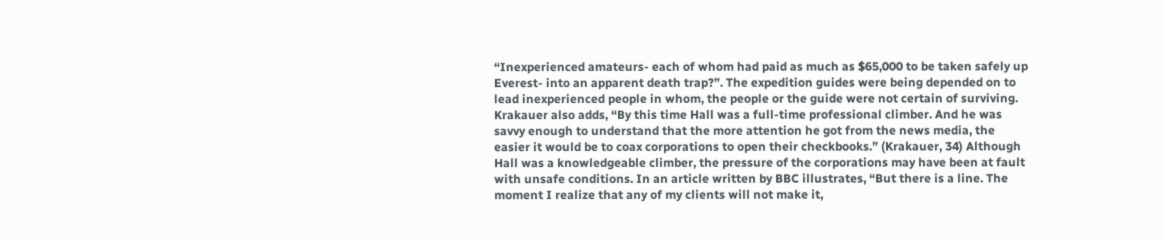“Inexperienced amateurs- each of whom had paid as much as $65,000 to be taken safely up Everest- into an apparent death trap?”. The expedition guides were being depended on to lead inexperienced people in whom, the people or the guide were not certain of surviving. Krakauer also adds, “By this time Hall was a full-time professional climber. And he was savvy enough to understand that the more attention he got from the news media, the easier it would be to coax corporations to open their checkbooks.” (Krakauer, 34) Although Hall was a knowledgeable climber, the pressure of the corporations may have been at fault with unsafe conditions. In an article written by BBC illustrates, “But there is a line. The moment I realize that any of my clients will not make it,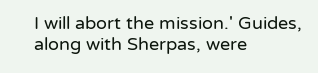I will abort the mission.' Guides, along with Sherpas, were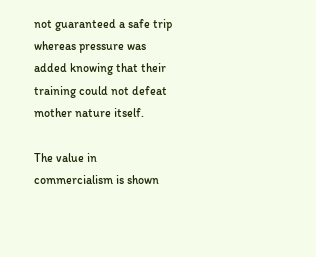not guaranteed a safe trip whereas pressure was added knowing that their training could not defeat mother nature itself.

The value in commercialism is shown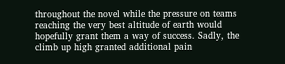throughout the novel while the pressure on teams reaching the very best altitude of earth would hopefully grant them a way of success. Sadly, the climb up high granted additional pain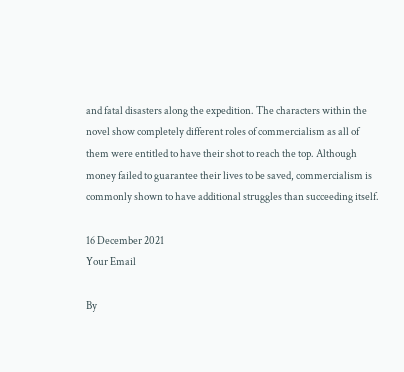and fatal disasters along the expedition. The characters within the novel show completely different roles of commercialism as all of them were entitled to have their shot to reach the top. Although money failed to guarantee their lives to be saved, commercialism is commonly shown to have additional struggles than succeeding itself.

16 December 2021
Your Email

By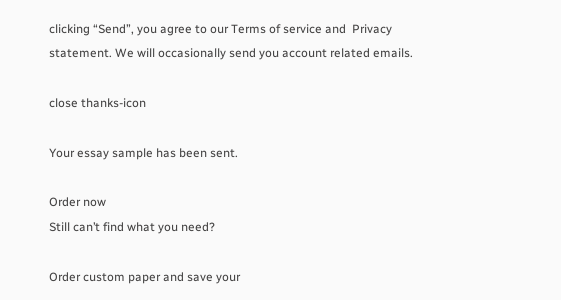clicking “Send”, you agree to our Terms of service and  Privacy statement. We will occasionally send you account related emails.

close thanks-icon

Your essay sample has been sent.

Order now
Still can’t find what you need?

Order custom paper and save your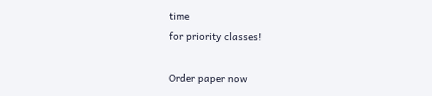time
for priority classes!

Order paper now